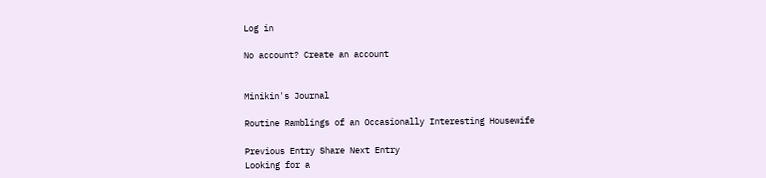Log in

No account? Create an account


Minikin's Journal

Routine Ramblings of an Occasionally Interesting Housewife

Previous Entry Share Next Entry
Looking for a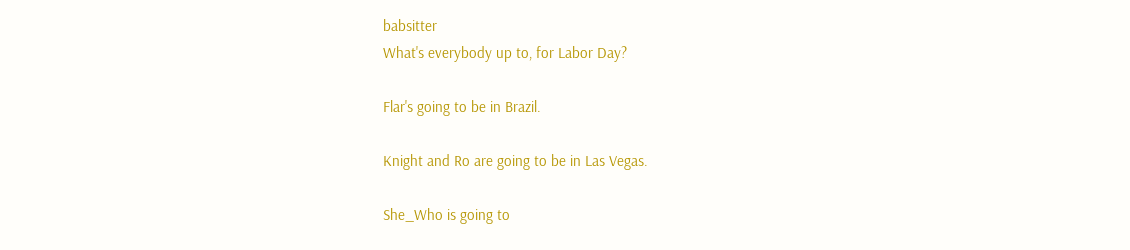babsitter
What's everybody up to, for Labor Day?

Flar's going to be in Brazil.

Knight and Ro are going to be in Las Vegas.

She_Who is going to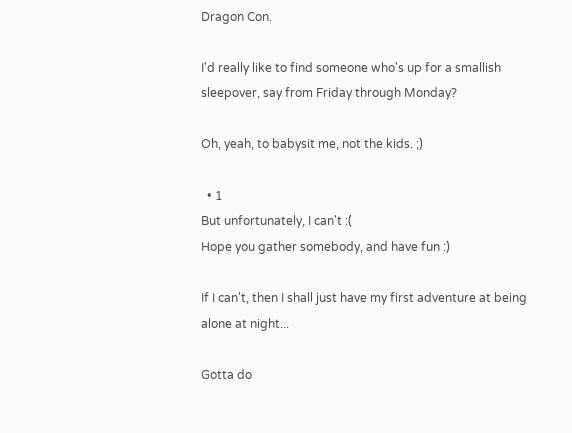Dragon Con.

I'd really like to find someone who's up for a smallish sleepover, say from Friday through Monday?

Oh, yeah, to babysit me, not the kids. ;)

  • 1
But unfortunately, I can't :(
Hope you gather somebody, and have fun :)

If I can't, then I shall just have my first adventure at being alone at night...

Gotta do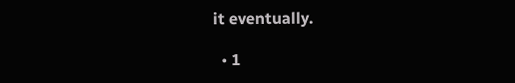it eventually.

  • 1